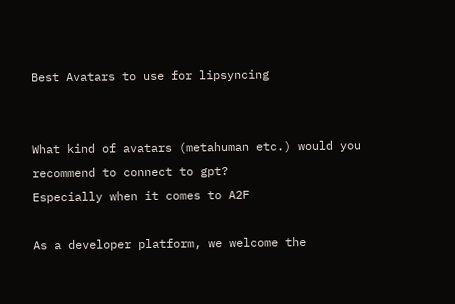Best Avatars to use for lipsyncing


What kind of avatars (metahuman etc.) would you recommend to connect to gpt?
Especially when it comes to A2F

As a developer platform, we welcome the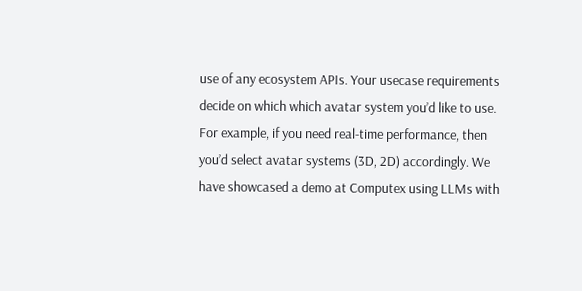use of any ecosystem APIs. Your usecase requirements decide on which which avatar system you’d like to use. For example, if you need real-time performance, then you’d select avatar systems (3D, 2D) accordingly. We have showcased a demo at Computex using LLMs with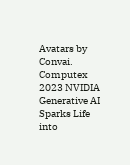Avatars by Convai. Computex 2023 NVIDIA Generative AI Sparks Life into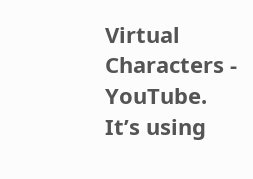Virtual Characters - YouTube. It’s using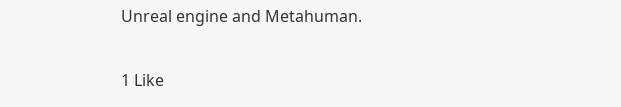Unreal engine and Metahuman.

1 Like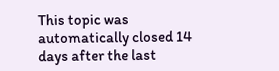This topic was automatically closed 14 days after the last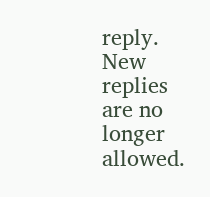reply. New replies are no longer allowed.